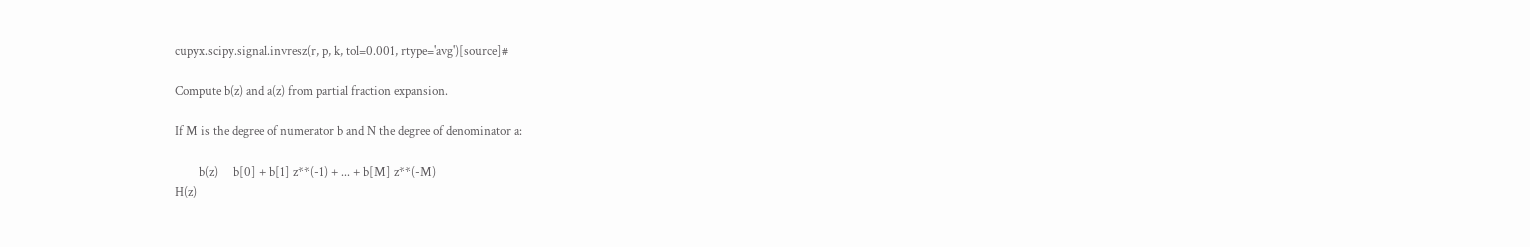cupyx.scipy.signal.invresz(r, p, k, tol=0.001, rtype='avg')[source]#

Compute b(z) and a(z) from partial fraction expansion.

If M is the degree of numerator b and N the degree of denominator a:

        b(z)     b[0] + b[1] z**(-1) + ... + b[M] z**(-M)
H(z)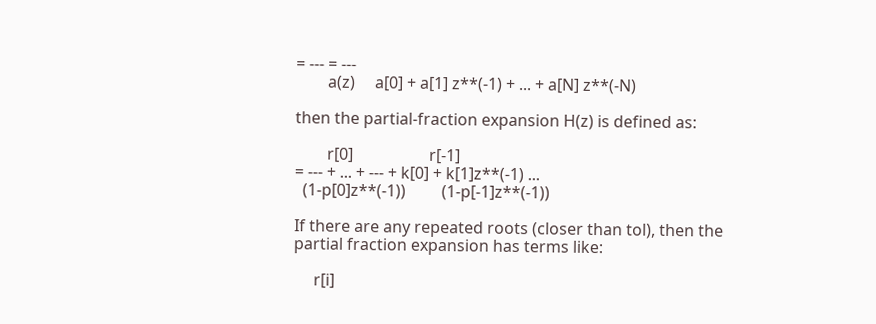= --- = ---
        a(z)     a[0] + a[1] z**(-1) + ... + a[N] z**(-N)

then the partial-fraction expansion H(z) is defined as:

        r[0]                   r[-1]
= --- + ... + --- + k[0] + k[1]z**(-1) ...
  (1-p[0]z**(-1))         (1-p[-1]z**(-1))

If there are any repeated roots (closer than tol), then the partial fraction expansion has terms like:

     r[i]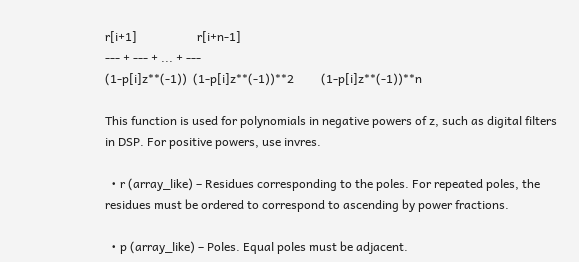r[i+1]                    r[i+n-1]
--- + --- + ... + ---
(1-p[i]z**(-1))  (1-p[i]z**(-1))**2         (1-p[i]z**(-1))**n

This function is used for polynomials in negative powers of z, such as digital filters in DSP. For positive powers, use invres.

  • r (array_like) – Residues corresponding to the poles. For repeated poles, the residues must be ordered to correspond to ascending by power fractions.

  • p (array_like) – Poles. Equal poles must be adjacent.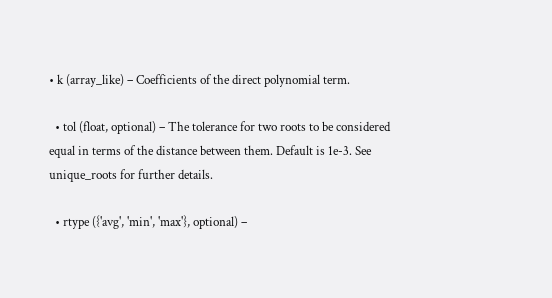• k (array_like) – Coefficients of the direct polynomial term.

  • tol (float, optional) – The tolerance for two roots to be considered equal in terms of the distance between them. Default is 1e-3. See unique_roots for further details.

  • rtype ({'avg', 'min', 'max'}, optional) –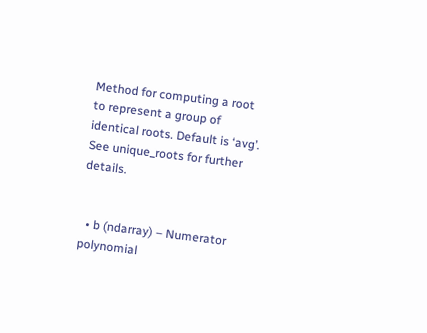Method for computing a root to represent a group of identical roots. Default is ‘avg’. See unique_roots for further details.


  • b (ndarray) – Numerator polynomial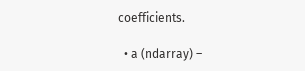coefficients.

  • a (ndarray) –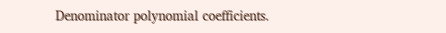Denominator polynomial coefficients.